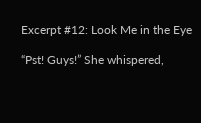Excerpt #12: Look Me in the Eye

“Pst! Guys!” She whispered,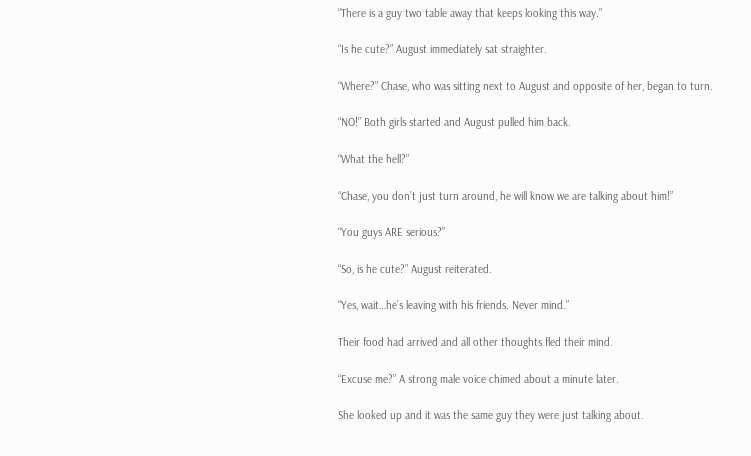“There is a guy two table away that keeps looking this way.”

“Is he cute?” August immediately sat straighter.

“Where?” Chase, who was sitting next to August and opposite of her, began to turn.

“NO!” Both girls started and August pulled him back.

“What the hell?”

“Chase, you don’t just turn around, he will know we are talking about him!”

“You guys ARE serious?”

“So, is he cute?” August reiterated.

“Yes, wait…he’s leaving with his friends. Never mind.”

Their food had arrived and all other thoughts fled their mind.

“Excuse me?” A strong male voice chimed about a minute later.

She looked up and it was the same guy they were just talking about.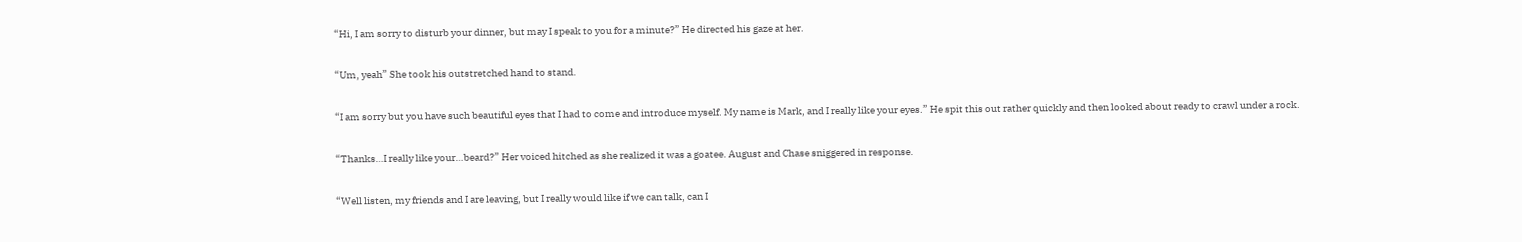“Hi, I am sorry to disturb your dinner, but may I speak to you for a minute?” He directed his gaze at her.

“Um, yeah” She took his outstretched hand to stand.

“I am sorry but you have such beautiful eyes that I had to come and introduce myself. My name is Mark, and I really like your eyes.” He spit this out rather quickly and then looked about ready to crawl under a rock.

“Thanks…I really like your…beard?” Her voiced hitched as she realized it was a goatee. August and Chase sniggered in response.

“Well listen, my friends and I are leaving, but I really would like if we can talk, can I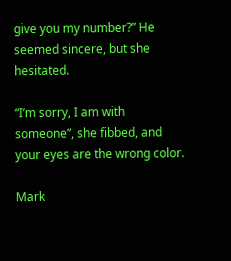give you my number?” He seemed sincere, but she hesitated.

“I’m sorry, I am with someone”, she fibbed, and your eyes are the wrong color.

Mark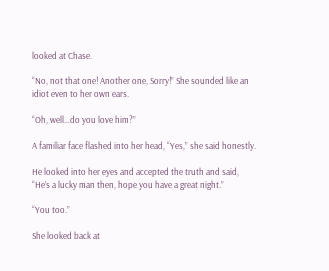looked at Chase.

“No, not that one! Another one, Sorry!” She sounded like an idiot even to her own ears.

“Oh, well…do you love him?”

A familiar face flashed into her head, “Yes,” she said honestly.

He looked into her eyes and accepted the truth and said, “He’s a lucky man then, hope you have a great night.”

“You too.”

She looked back at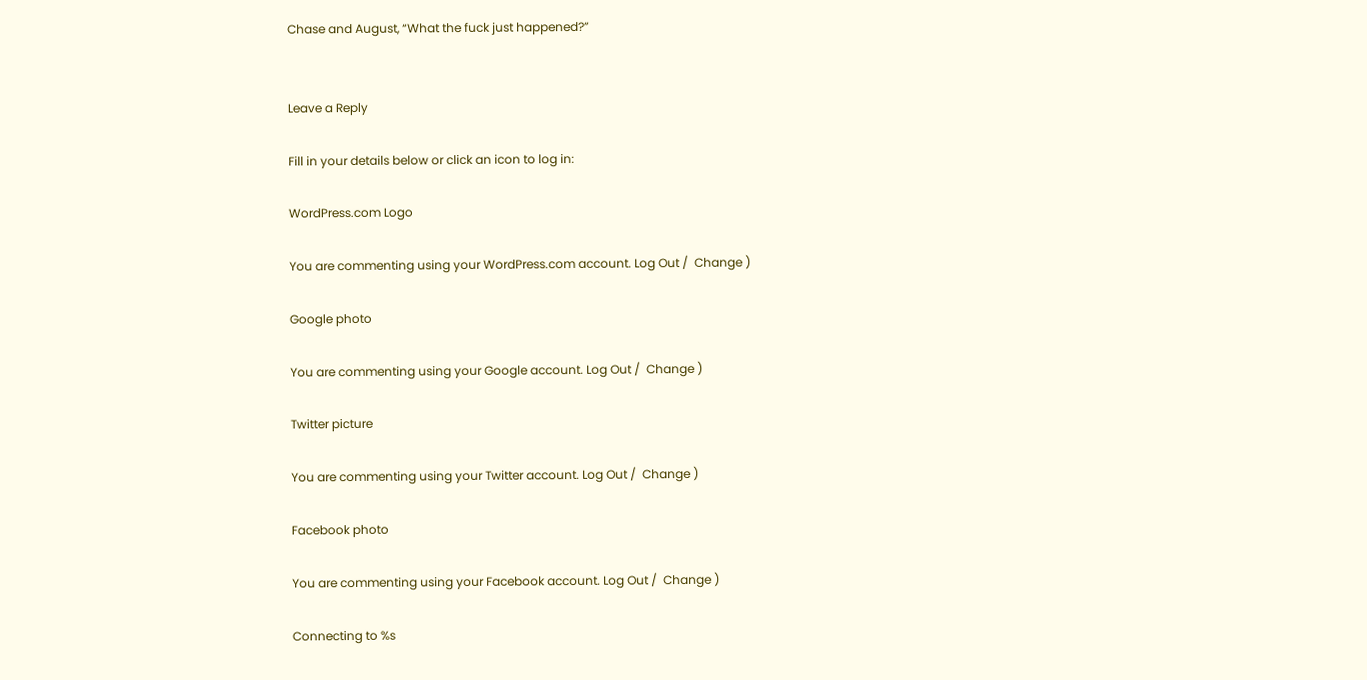Chase and August, “What the fuck just happened?”


Leave a Reply

Fill in your details below or click an icon to log in:

WordPress.com Logo

You are commenting using your WordPress.com account. Log Out /  Change )

Google photo

You are commenting using your Google account. Log Out /  Change )

Twitter picture

You are commenting using your Twitter account. Log Out /  Change )

Facebook photo

You are commenting using your Facebook account. Log Out /  Change )

Connecting to %s